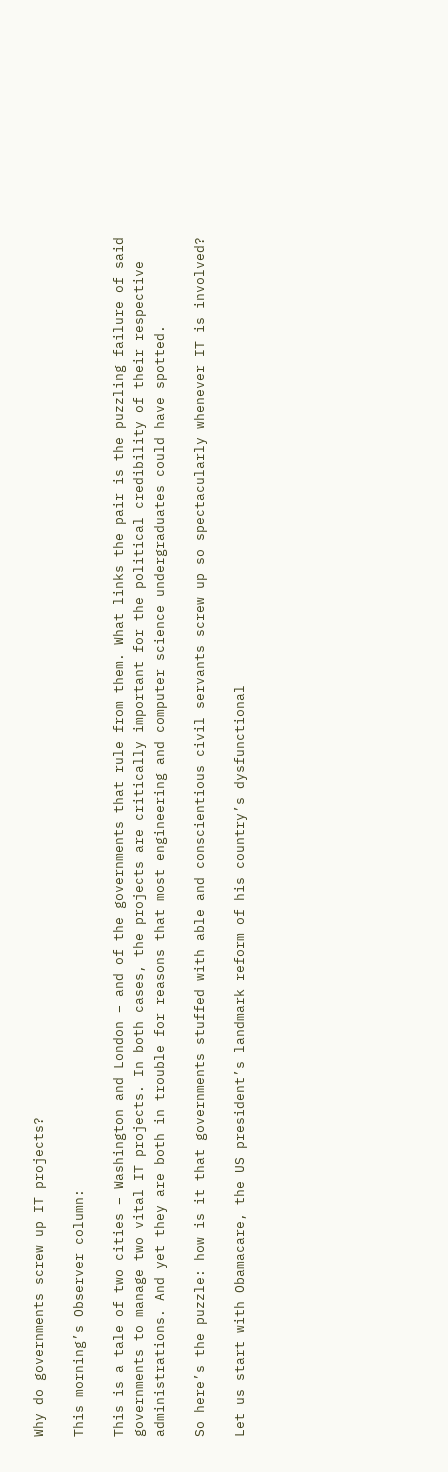Why do governments screw up IT projects?

This morning’s Observer column:

This is a tale of two cities – Washington and London – and of the governments that rule from them. What links the pair is the puzzling failure of said governments to manage two vital IT projects. In both cases, the projects are critically important for the political credibility of their respective administrations. And yet they are both in trouble for reasons that most engineering and computer science undergraduates could have spotted.

So here’s the puzzle: how is it that governments stuffed with able and conscientious civil servants screw up so spectacularly whenever IT is involved?

Let us start with Obamacare, the US president’s landmark reform of his country’s dysfunctional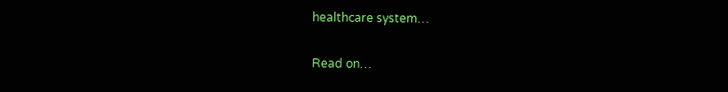healthcare system…

Read on…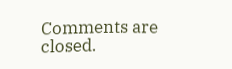Comments are closed.